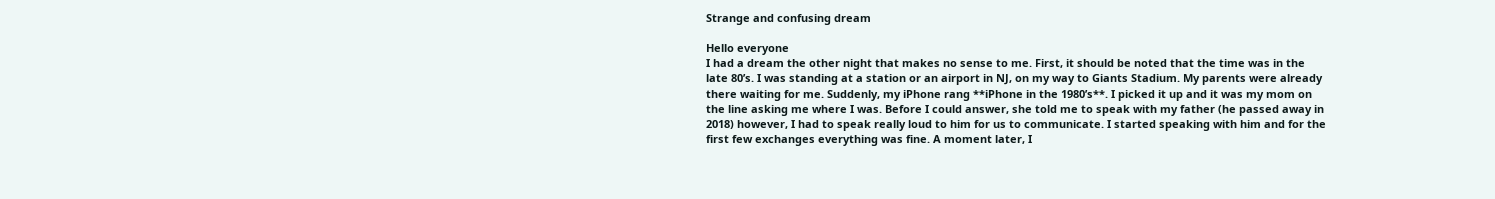Strange and confusing dream

Hello everyone
I had a dream the other night that makes no sense to me. First, it should be noted that the time was in the late 80’s. I was standing at a station or an airport in NJ, on my way to Giants Stadium. My parents were already there waiting for me. Suddenly, my iPhone rang **iPhone in the 1980’s**. I picked it up and it was my mom on the line asking me where I was. Before I could answer, she told me to speak with my father (he passed away in 2018) however, I had to speak really loud to him for us to communicate. I started speaking with him and for the first few exchanges everything was fine. A moment later, I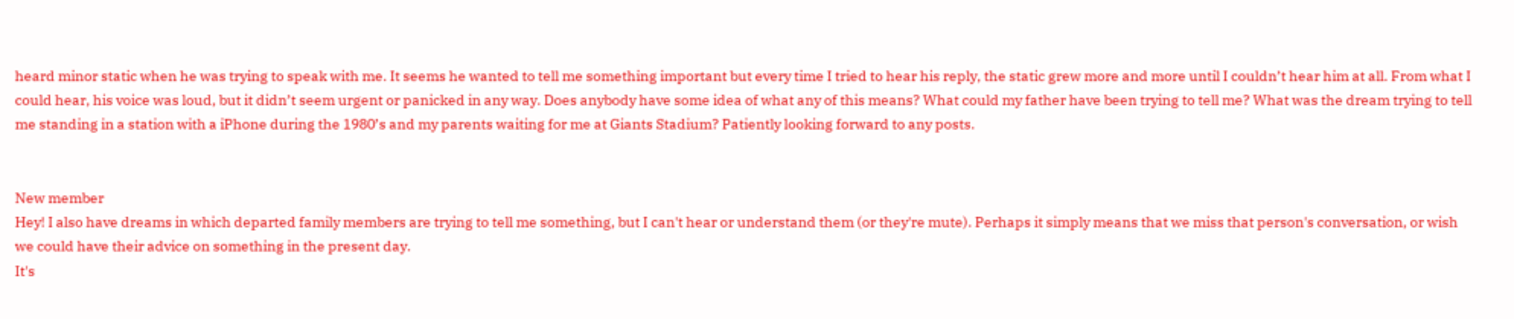heard minor static when he was trying to speak with me. It seems he wanted to tell me something important but every time I tried to hear his reply, the static grew more and more until I couldn’t hear him at all. From what I could hear, his voice was loud, but it didn’t seem urgent or panicked in any way. Does anybody have some idea of what any of this means? What could my father have been trying to tell me? What was the dream trying to tell me standing in a station with a iPhone during the 1980’s and my parents waiting for me at Giants Stadium? Patiently looking forward to any posts.


New member
Hey! I also have dreams in which departed family members are trying to tell me something, but I can't hear or understand them (or they're mute). Perhaps it simply means that we miss that person's conversation, or wish we could have their advice on something in the present day.
It's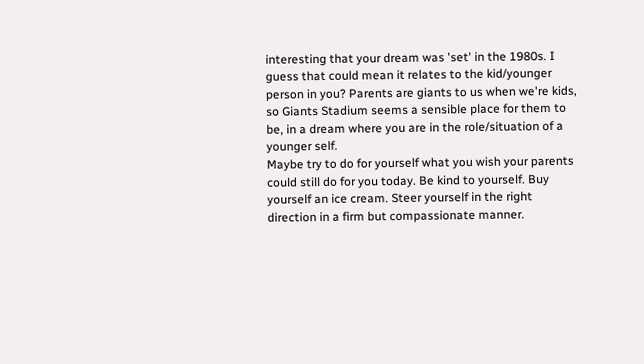interesting that your dream was 'set' in the 1980s. I guess that could mean it relates to the kid/younger person in you? Parents are giants to us when we're kids, so Giants Stadium seems a sensible place for them to be, in a dream where you are in the role/situation of a younger self.
Maybe try to do for yourself what you wish your parents could still do for you today. Be kind to yourself. Buy yourself an ice cream. Steer yourself in the right direction in a firm but compassionate manner.